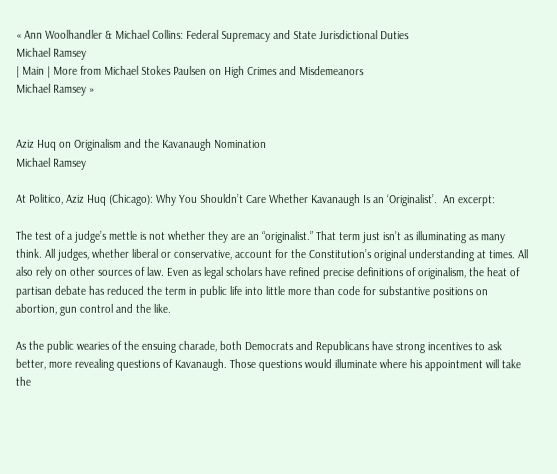« Ann Woolhandler & Michael Collins: Federal Supremacy and State Jurisdictional Duties
Michael Ramsey
| Main | More from Michael Stokes Paulsen on High Crimes and Misdemeanors
Michael Ramsey »


Aziz Huq on Originalism and the Kavanaugh Nomination
Michael Ramsey

At Politico, Aziz Huq (Chicago): Why You Shouldn’t Care Whether Kavanaugh Is an ‘Originalist’.  An excerpt:

The test of a judge’s mettle is not whether they are an “originalist.” That term just isn’t as illuminating as many think. All judges, whether liberal or conservative, account for the Constitution’s original understanding at times. All also rely on other sources of law. Even as legal scholars have refined precise definitions of originalism, the heat of partisan debate has reduced the term in public life into little more than code for substantive positions on abortion, gun control and the like.

As the public wearies of the ensuing charade, both Democrats and Republicans have strong incentives to ask better, more revealing questions of Kavanaugh. Those questions would illuminate where his appointment will take the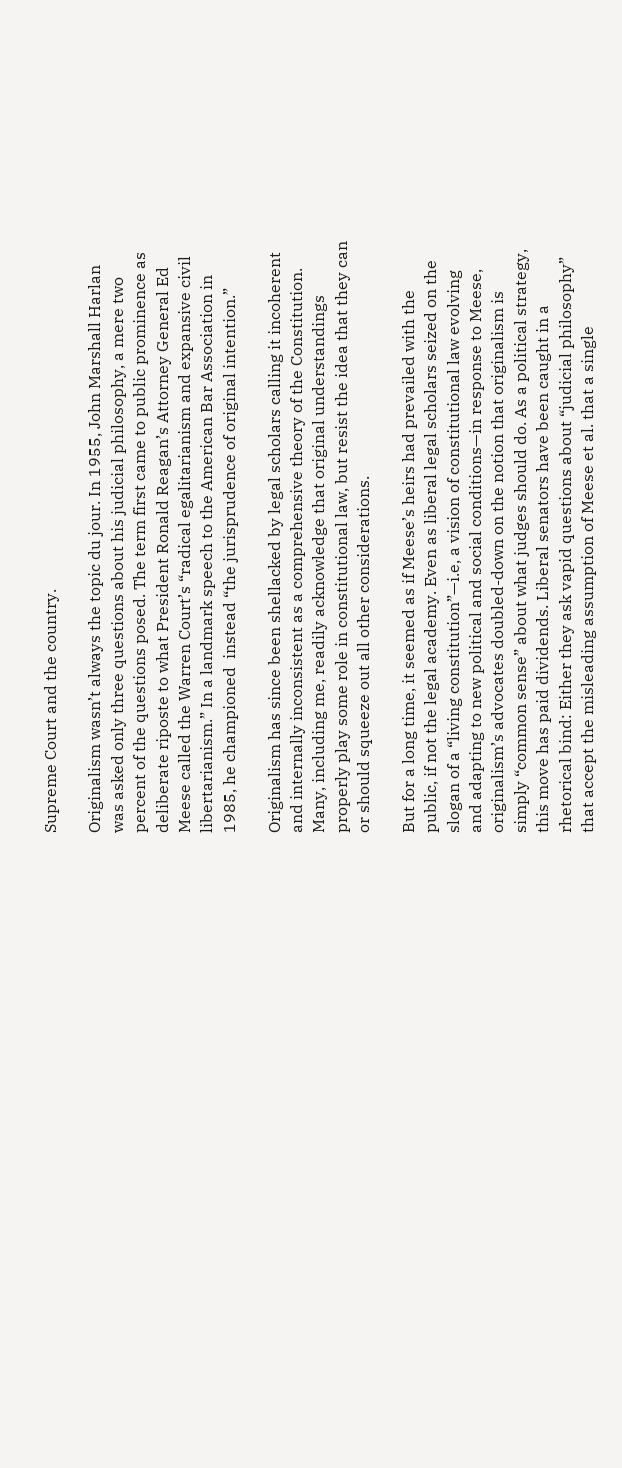Supreme Court and the country.

Originalism wasn’t always the topic du jour. In 1955, John Marshall Harlan was asked only three questions about his judicial philosophy, a mere two percent of the questions posed. The term first came to public prominence as deliberate riposte to what President Ronald Reagan’s Attorney General Ed Meese called the Warren Court’s “radical egalitarianism and expansive civil libertarianism.” In a landmark speech to the American Bar Association in 1985, he championed  instead “the jurisprudence of original intention.”

Originalism has since been shellacked by legal scholars calling it incoherent and internally inconsistent as a comprehensive theory of the Constitution. Many, including me, readily acknowledge that original understandings properly play some role in constitutional law, but resist the idea that they can or should squeeze out all other considerations.

But for a long time, it seemed as if Meese’s heirs had prevailed with the public, if not the legal academy. Even as liberal legal scholars seized on the slogan of a “living constitution”—i.e, a vision of constitutional law evolving and adapting to new political and social conditions—in response to Meese, originalism’s advocates doubled-down on the notion that originalism is simply “common sense” about what judges should do. As a political strategy, this move has paid dividends. Liberal senators have been caught in a rhetorical bind: Either they ask vapid questions about “judicial philosophy” that accept the misleading assumption of Meese et al. that a single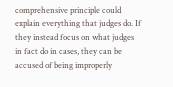comprehensive principle could explain everything that judges do. If they instead focus on what judges in fact do in cases, they can be accused of being improperly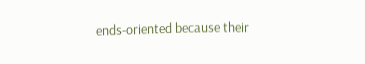ends-oriented because their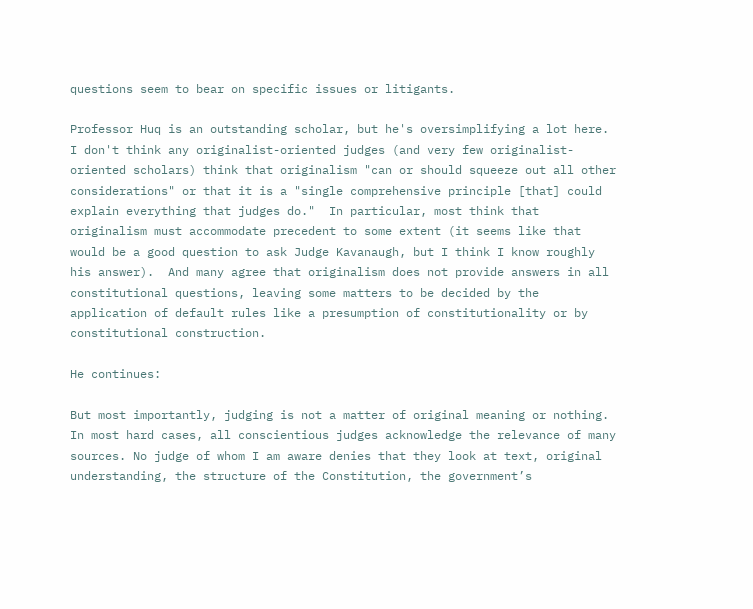questions seem to bear on specific issues or litigants.

Professor Huq is an outstanding scholar, but he's oversimplifying a lot here.  I don't think any originalist-oriented judges (and very few originalist-oriented scholars) think that originalism "can or should squeeze out all other considerations" or that it is a "single comprehensive principle [that] could explain everything that judges do."  In particular, most think that originalism must accommodate precedent to some extent (it seems like that would be a good question to ask Judge Kavanaugh, but I think I know roughly his answer).  And many agree that originalism does not provide answers in all constitutional questions, leaving some matters to be decided by the application of default rules like a presumption of constitutionality or by constitutional construction.

He continues:

But most importantly, judging is not a matter of original meaning or nothing. In most hard cases, all conscientious judges acknowledge the relevance of many sources. No judge of whom I am aware denies that they look at text, original understanding, the structure of the Constitution, the government’s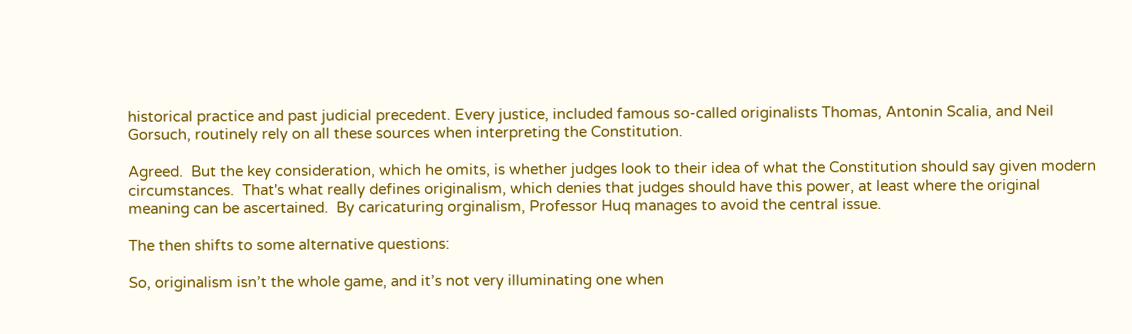historical practice and past judicial precedent. Every justice, included famous so-called originalists Thomas, Antonin Scalia, and Neil Gorsuch, routinely rely on all these sources when interpreting the Constitution.

Agreed.  But the key consideration, which he omits, is whether judges look to their idea of what the Constitution should say given modern circumstances.  That's what really defines originalism, which denies that judges should have this power, at least where the original meaning can be ascertained.  By caricaturing orginalism, Professor Huq manages to avoid the central issue.

The then shifts to some alternative questions:

So, originalism isn’t the whole game, and it’s not very illuminating one when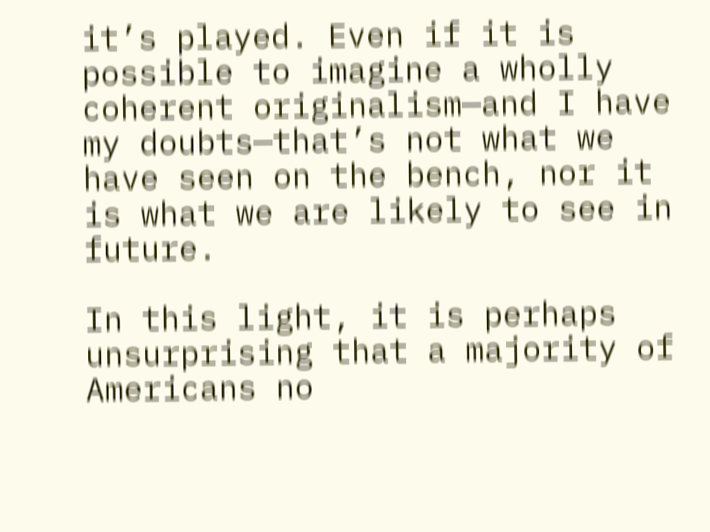it’s played. Even if it is possible to imagine a wholly coherent originalism—and I have my doubts—that’s not what we have seen on the bench, nor it is what we are likely to see in future.

In this light, it is perhaps unsurprising that a majority of Americans no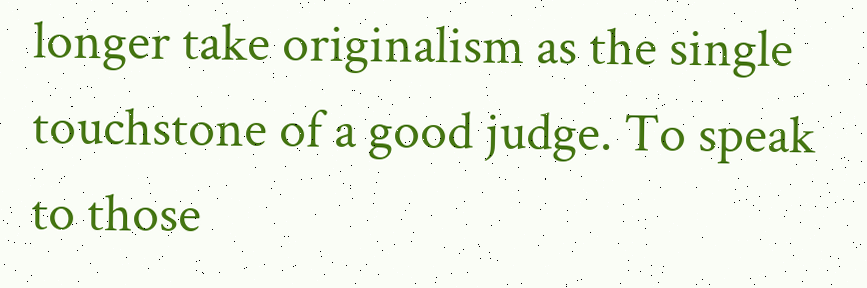longer take originalism as the single touchstone of a good judge. To speak to those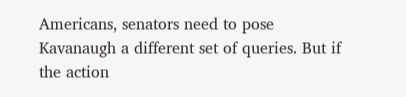Americans, senators need to pose Kavanaugh a different set of queries. But if the action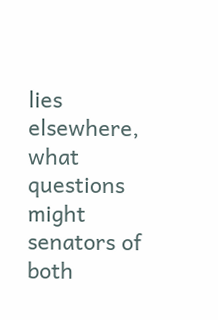lies elsewhere, what questions might senators of both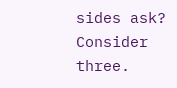sides ask? Consider three.